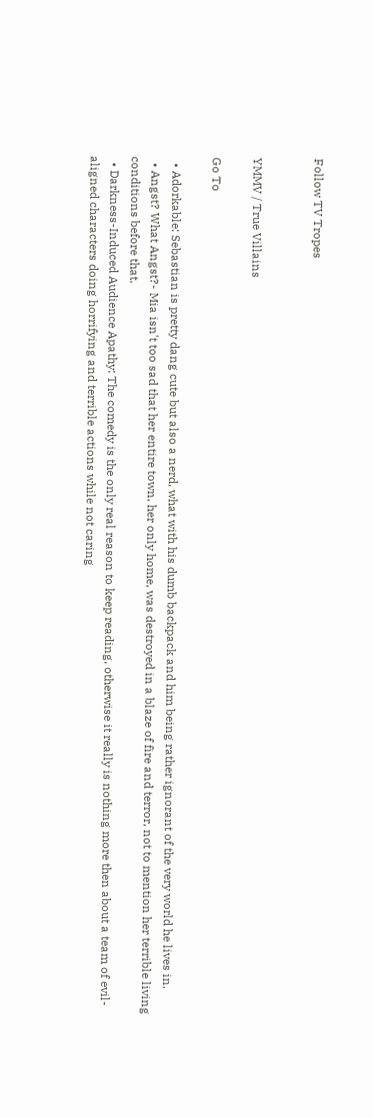Follow TV Tropes


YMMV / True Villains

Go To

  • Adorkable: Sebastian is pretty dang cute but also a nerd, what with his dumb backpack and him being rather ignorant of the very world he lives in.
  • Angst? What Angst?- Mia isn't too sad that her entire town, her only home, was destroyed in a blaze of fire and terror, not to mention her terrible living conditions before that.
  • Darkness-Induced Audience Apathy: The comedy is the only real reason to keep reading, otherwise it really is nothing more then about a team of evil-aligned characters doing horrifying and terrible actions while not caring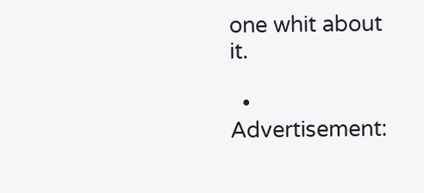one whit about it.

  • Advertisement: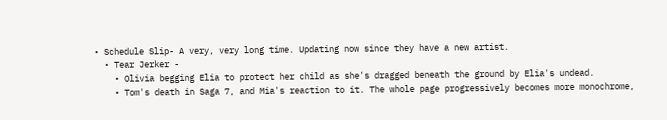• Schedule Slip- A very, very long time. Updating now since they have a new artist.
  • Tear Jerker -
    • Olivia begging Elia to protect her child as she's dragged beneath the ground by Elia's undead.
    • Tom's death in Saga 7, and Mia's reaction to it. The whole page progressively becomes more monochrome,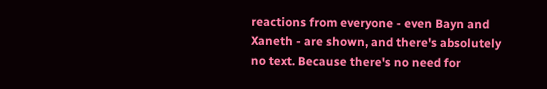reactions from everyone - even Bayn and Xaneth - are shown, and there's absolutely no text. Because there's no need for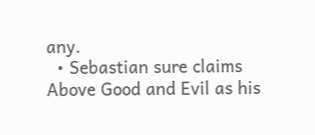any.
  • Sebastian sure claims Above Good and Evil as his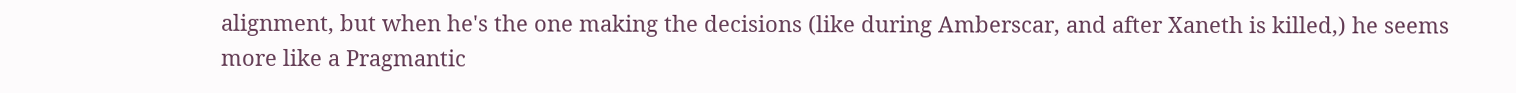alignment, but when he's the one making the decisions (like during Amberscar, and after Xaneth is killed,) he seems more like a Pragmantic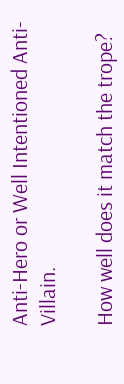Anti-Hero or Well Intentioned Anti-Villain.

How well does it match the trope?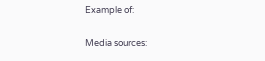Example of:


Media sources: